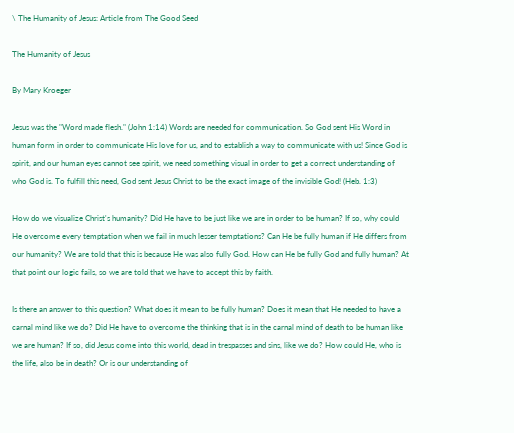\ The Humanity of Jesus: Article from The Good Seed

The Humanity of Jesus

By Mary Kroeger

Jesus was the "Word made flesh." (John 1:14) Words are needed for communication. So God sent His Word in human form in order to communicate His love for us, and to establish a way to communicate with us! Since God is spirit, and our human eyes cannot see spirit, we need something visual in order to get a correct understanding of who God is. To fulfill this need, God sent Jesus Christ to be the exact image of the invisible God! (Heb. 1:3)

How do we visualize Christ's humanity? Did He have to be just like we are in order to be human? If so, why could He overcome every temptation when we fail in much lesser temptations? Can He be fully human if He differs from our humanity? We are told that this is because He was also fully God. How can He be fully God and fully human? At that point our logic fails, so we are told that we have to accept this by faith.

Is there an answer to this question? What does it mean to be fully human? Does it mean that He needed to have a carnal mind like we do? Did He have to overcome the thinking that is in the carnal mind of death to be human like we are human? If so, did Jesus come into this world, dead in trespasses and sins, like we do? How could He, who is the life, also be in death? Or is our understanding of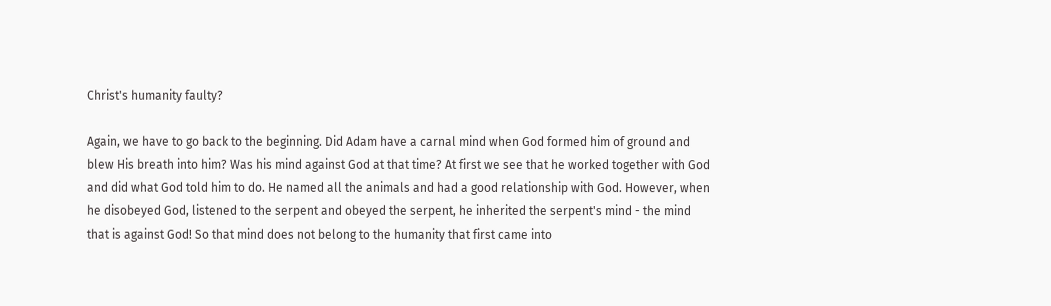Christ's humanity faulty?

Again, we have to go back to the beginning. Did Adam have a carnal mind when God formed him of ground and blew His breath into him? Was his mind against God at that time? At first we see that he worked together with God and did what God told him to do. He named all the animals and had a good relationship with God. However, when he disobeyed God, listened to the serpent and obeyed the serpent, he inherited the serpent's mind - the mind that is against God! So that mind does not belong to the humanity that first came into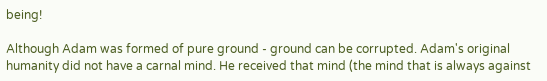being!

Although Adam was formed of pure ground - ground can be corrupted. Adam's original humanity did not have a carnal mind. He received that mind (the mind that is always against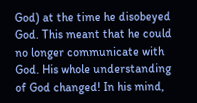God) at the time he disobeyed God. This meant that he could no longer communicate with God. His whole understanding of God changed! In his mind,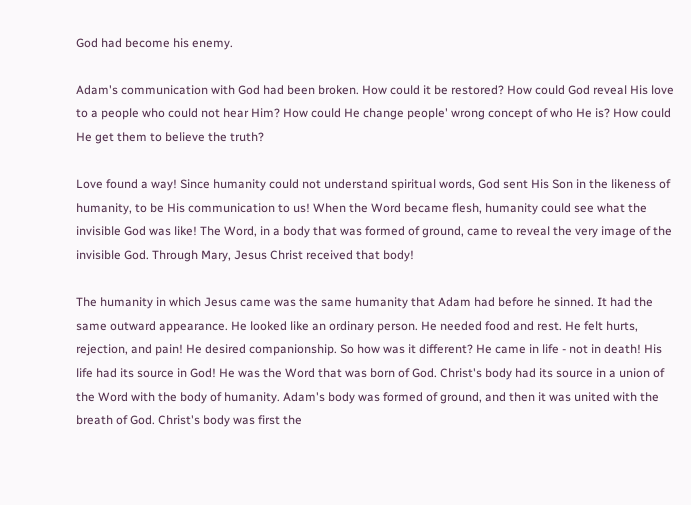God had become his enemy.

Adam's communication with God had been broken. How could it be restored? How could God reveal His love to a people who could not hear Him? How could He change people' wrong concept of who He is? How could He get them to believe the truth?

Love found a way! Since humanity could not understand spiritual words, God sent His Son in the likeness of humanity, to be His communication to us! When the Word became flesh, humanity could see what the invisible God was like! The Word, in a body that was formed of ground, came to reveal the very image of the invisible God. Through Mary, Jesus Christ received that body!

The humanity in which Jesus came was the same humanity that Adam had before he sinned. It had the same outward appearance. He looked like an ordinary person. He needed food and rest. He felt hurts, rejection, and pain! He desired companionship. So how was it different? He came in life - not in death! His life had its source in God! He was the Word that was born of God. Christ's body had its source in a union of the Word with the body of humanity. Adam's body was formed of ground, and then it was united with the breath of God. Christ's body was first the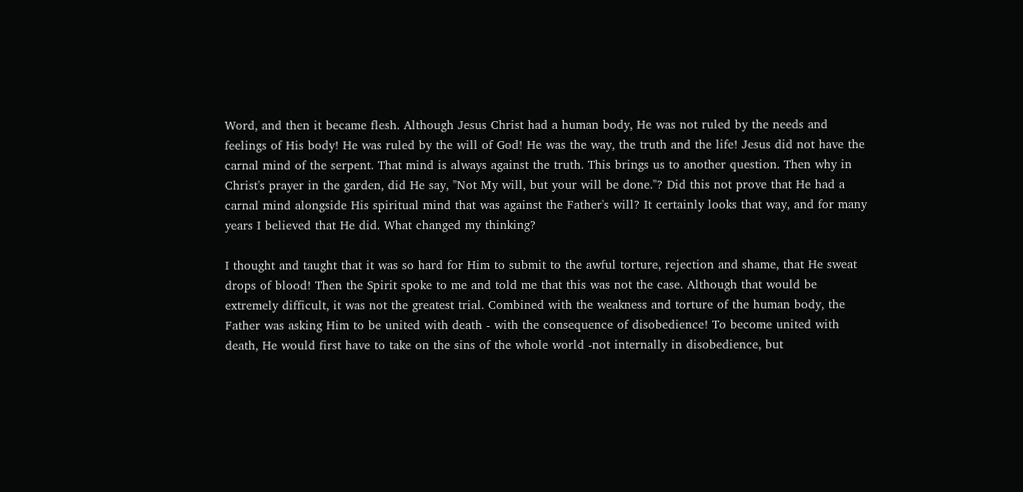Word, and then it became flesh. Although Jesus Christ had a human body, He was not ruled by the needs and feelings of His body! He was ruled by the will of God! He was the way, the truth and the life! Jesus did not have the carnal mind of the serpent. That mind is always against the truth. This brings us to another question. Then why in Christ's prayer in the garden, did He say, "Not My will, but your will be done."? Did this not prove that He had a carnal mind alongside His spiritual mind that was against the Father's will? It certainly looks that way, and for many years I believed that He did. What changed my thinking?

I thought and taught that it was so hard for Him to submit to the awful torture, rejection and shame, that He sweat drops of blood! Then the Spirit spoke to me and told me that this was not the case. Although that would be extremely difficult, it was not the greatest trial. Combined with the weakness and torture of the human body, the Father was asking Him to be united with death - with the consequence of disobedience! To become united with death, He would first have to take on the sins of the whole world -not internally in disobedience, but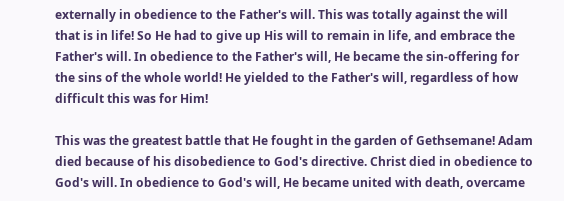externally in obedience to the Father's will. This was totally against the will that is in life! So He had to give up His will to remain in life, and embrace the Father's will. In obedience to the Father's will, He became the sin-offering for the sins of the whole world! He yielded to the Father's will, regardless of how difficult this was for Him!

This was the greatest battle that He fought in the garden of Gethsemane! Adam died because of his disobedience to God's directive. Christ died in obedience to God's will. In obedience to God's will, He became united with death, overcame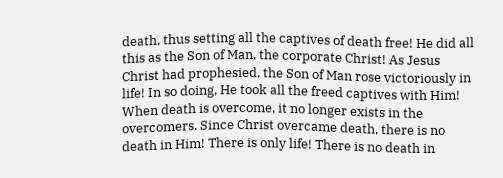death, thus setting all the captives of death free! He did all this as the Son of Man, the corporate Christ! As Jesus Christ had prophesied, the Son of Man rose victoriously in life! In so doing, He took all the freed captives with Him! When death is overcome, it no longer exists in the overcomers. Since Christ overcame death, there is no death in Him! There is only life! There is no death in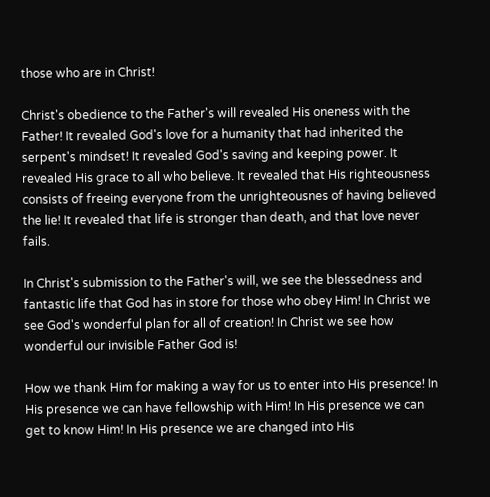those who are in Christ!

Christ's obedience to the Father's will revealed His oneness with the Father! It revealed God's love for a humanity that had inherited the serpent's mindset! It revealed God's saving and keeping power. It revealed His grace to all who believe. It revealed that His righteousness consists of freeing everyone from the unrighteousnes of having believed the lie! It revealed that life is stronger than death, and that love never fails.

In Christ's submission to the Father's will, we see the blessedness and fantastic life that God has in store for those who obey Him! In Christ we see God's wonderful plan for all of creation! In Christ we see how wonderful our invisible Father God is!

How we thank Him for making a way for us to enter into His presence! In His presence we can have fellowship with Him! In His presence we can get to know Him! In His presence we are changed into His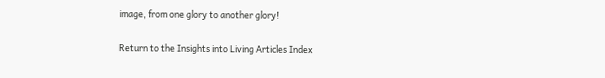image, from one glory to another glory!

Return to the Insights into Living Articles Index